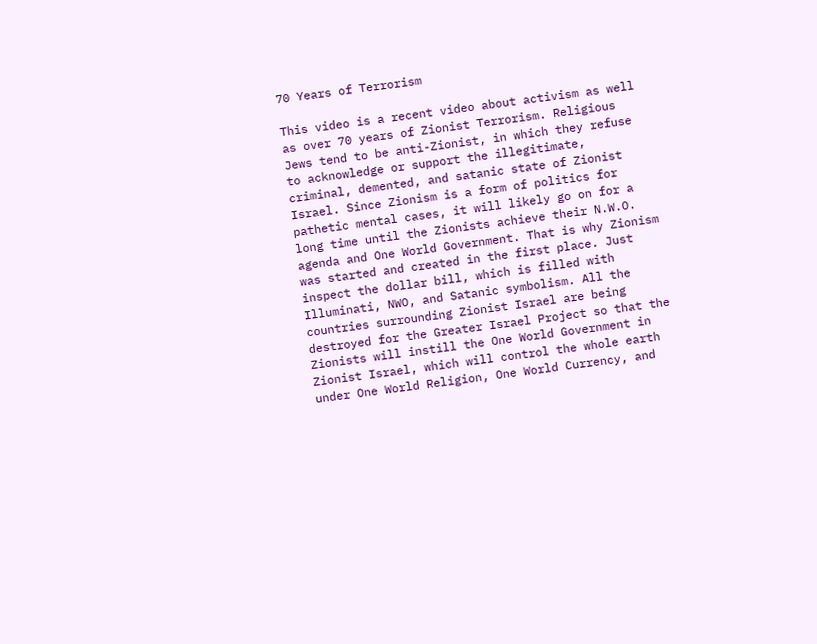70 Years of Terrorism

This video is a recent video about activism as well as over 70 years of Zionist Terrorism. Religious Jews tend to be anti-Zionist, in which they refuse to acknowledge or support the illegitimate, criminal, demented, and satanic state of Zionist Israel. Since Zionism is a form of politics for pathetic mental cases, it will likely go on for a long time until the Zionists achieve their N.W.O. agenda and One World Government. That is why Zionism was started and created in the first place. Just inspect the dollar bill, which is filled with Illuminati, NWO, and Satanic symbolism. All the countries surrounding Zionist Israel are being destroyed for the Greater Israel Project so that the Zionists will instill the One World Government in Zionist Israel, which will control the whole earth under One World Religion, One World Currency, and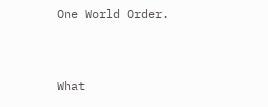One World Order.


What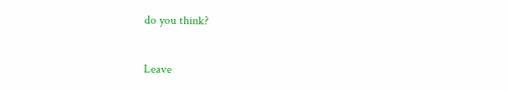do you think?


Leave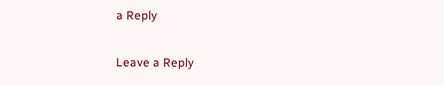a Reply

Leave a Reply